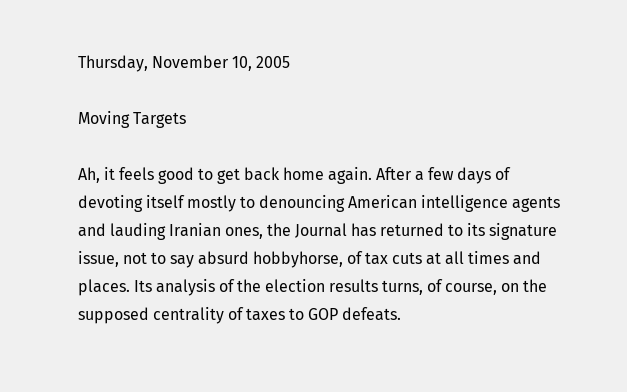Thursday, November 10, 2005

Moving Targets

Ah, it feels good to get back home again. After a few days of devoting itself mostly to denouncing American intelligence agents and lauding Iranian ones, the Journal has returned to its signature issue, not to say absurd hobbyhorse, of tax cuts at all times and places. Its analysis of the election results turns, of course, on the supposed centrality of taxes to GOP defeats.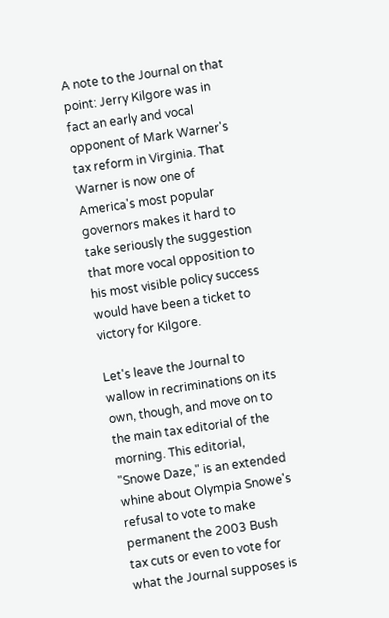A note to the Journal on that point: Jerry Kilgore was in fact an early and vocal opponent of Mark Warner's tax reform in Virginia. That Warner is now one of America's most popular governors makes it hard to take seriously the suggestion that more vocal opposition to his most visible policy success would have been a ticket to victory for Kilgore.

Let's leave the Journal to wallow in recriminations on its own, though, and move on to the main tax editorial of the morning. This editorial, "Snowe Daze," is an extended whine about Olympia Snowe's refusal to vote to make permanent the 2003 Bush tax cuts or even to vote for what the Journal supposes is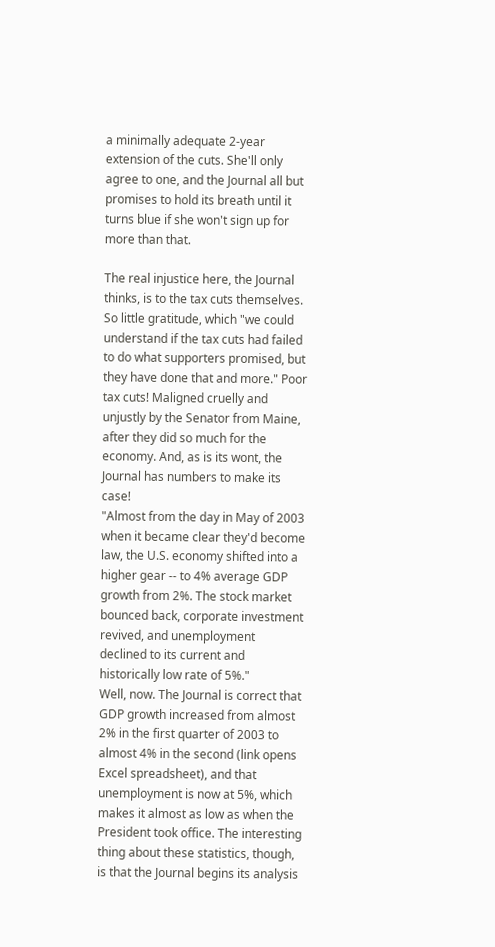a minimally adequate 2-year extension of the cuts. She'll only agree to one, and the Journal all but promises to hold its breath until it turns blue if she won't sign up for more than that.

The real injustice here, the Journal thinks, is to the tax cuts themselves. So little gratitude, which "we could understand if the tax cuts had failed to do what supporters promised, but they have done that and more." Poor tax cuts! Maligned cruelly and unjustly by the Senator from Maine, after they did so much for the economy. And, as is its wont, the Journal has numbers to make its case!
"Almost from the day in May of 2003 when it became clear they'd become law, the U.S. economy shifted into a higher gear -- to 4% average GDP growth from 2%. The stock market bounced back, corporate investment revived, and unemployment declined to its current and historically low rate of 5%."
Well, now. The Journal is correct that GDP growth increased from almost 2% in the first quarter of 2003 to almost 4% in the second (link opens Excel spreadsheet), and that unemployment is now at 5%, which makes it almost as low as when the President took office. The interesting thing about these statistics, though, is that the Journal begins its analysis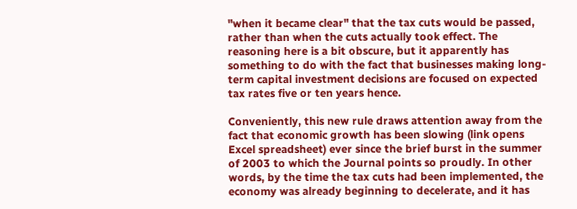"when it became clear" that the tax cuts would be passed, rather than when the cuts actually took effect. The reasoning here is a bit obscure, but it apparently has something to do with the fact that businesses making long-term capital investment decisions are focused on expected tax rates five or ten years hence.

Conveniently, this new rule draws attention away from the fact that economic growth has been slowing (link opens Excel spreadsheet) ever since the brief burst in the summer of 2003 to which the Journal points so proudly. In other words, by the time the tax cuts had been implemented, the economy was already beginning to decelerate, and it has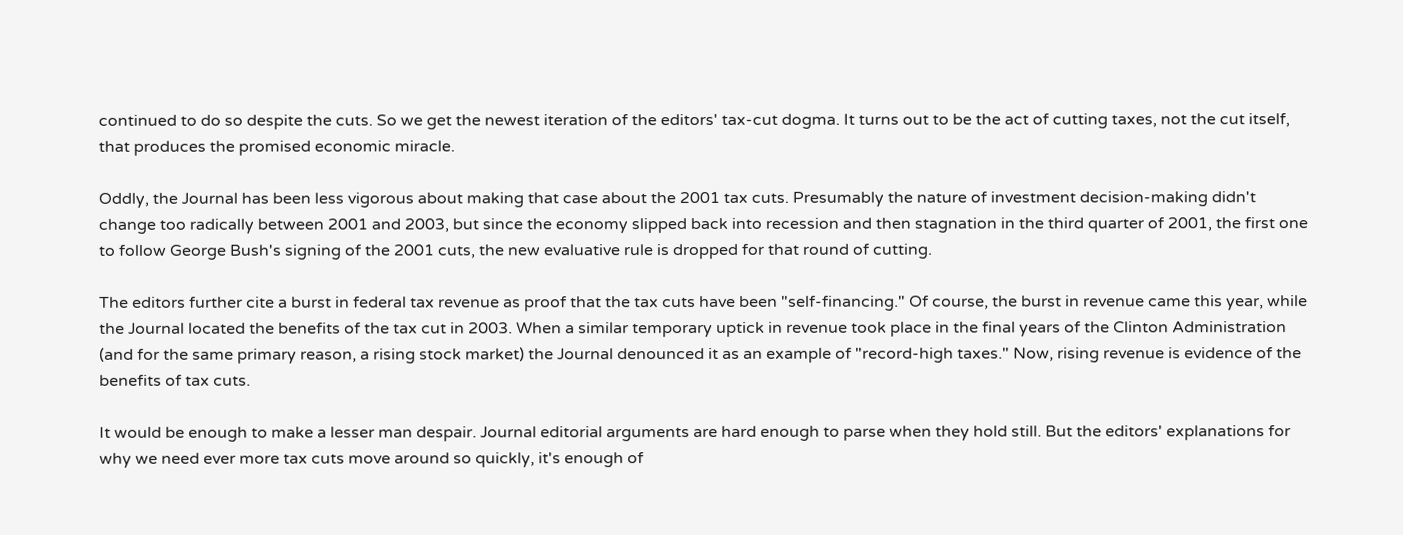continued to do so despite the cuts. So we get the newest iteration of the editors' tax-cut dogma. It turns out to be the act of cutting taxes, not the cut itself, that produces the promised economic miracle.

Oddly, the Journal has been less vigorous about making that case about the 2001 tax cuts. Presumably the nature of investment decision-making didn't change too radically between 2001 and 2003, but since the economy slipped back into recession and then stagnation in the third quarter of 2001, the first one to follow George Bush's signing of the 2001 cuts, the new evaluative rule is dropped for that round of cutting.

The editors further cite a burst in federal tax revenue as proof that the tax cuts have been "self-financing." Of course, the burst in revenue came this year, while the Journal located the benefits of the tax cut in 2003. When a similar temporary uptick in revenue took place in the final years of the Clinton Administration (and for the same primary reason, a rising stock market) the Journal denounced it as an example of "record-high taxes." Now, rising revenue is evidence of the benefits of tax cuts.

It would be enough to make a lesser man despair. Journal editorial arguments are hard enough to parse when they hold still. But the editors' explanations for why we need ever more tax cuts move around so quickly, it's enough of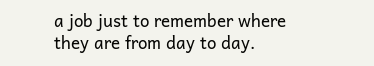a job just to remember where they are from day to day.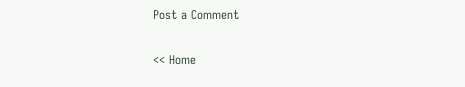Post a Comment

<< Home